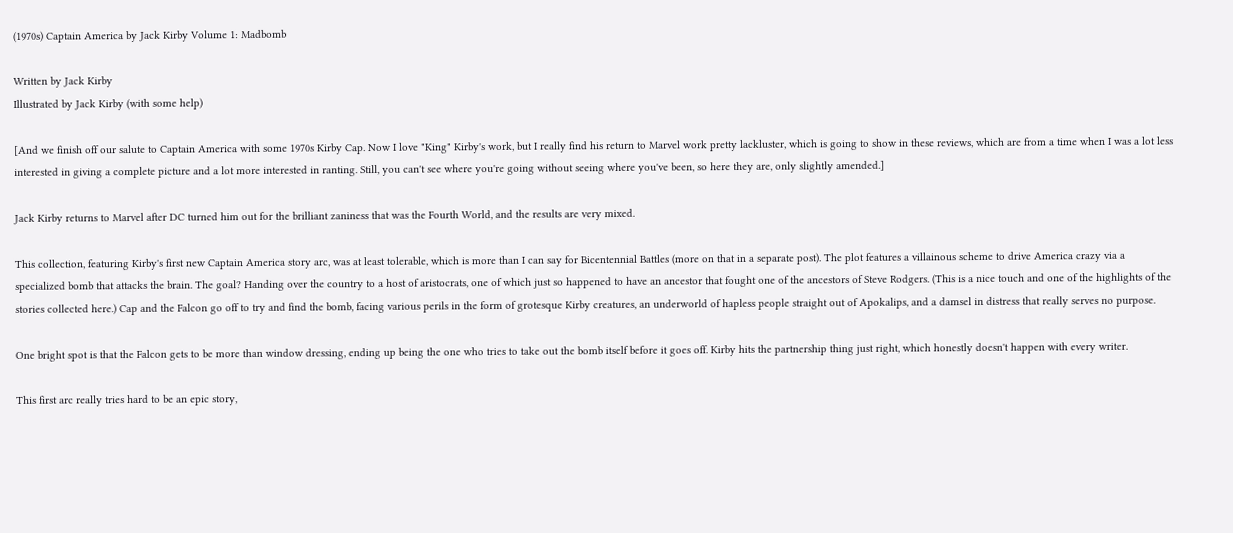(1970s) Captain America by Jack Kirby Volume 1: Madbomb

Written by Jack Kirby
Illustrated by Jack Kirby (with some help)

[And we finish off our salute to Captain America with some 1970s Kirby Cap. Now I love "King" Kirby's work, but I really find his return to Marvel work pretty lackluster, which is going to show in these reviews, which are from a time when I was a lot less interested in giving a complete picture and a lot more interested in ranting. Still, you can't see where you're going without seeing where you've been, so here they are, only slightly amended.]

Jack Kirby returns to Marvel after DC turned him out for the brilliant zaniness that was the Fourth World, and the results are very mixed.

This collection, featuring Kirby's first new Captain America story arc, was at least tolerable, which is more than I can say for Bicentennial Battles (more on that in a separate post). The plot features a villainous scheme to drive America crazy via a specialized bomb that attacks the brain. The goal? Handing over the country to a host of aristocrats, one of which just so happened to have an ancestor that fought one of the ancestors of Steve Rodgers. (This is a nice touch and one of the highlights of the stories collected here.) Cap and the Falcon go off to try and find the bomb, facing various perils in the form of grotesque Kirby creatures, an underworld of hapless people straight out of Apokalips, and a damsel in distress that really serves no purpose.

One bright spot is that the Falcon gets to be more than window dressing, ending up being the one who tries to take out the bomb itself before it goes off. Kirby hits the partnership thing just right, which honestly doesn't happen with every writer.

This first arc really tries hard to be an epic story,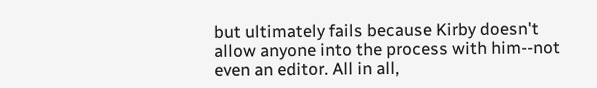but ultimately fails because Kirby doesn't allow anyone into the process with him--not even an editor. All in all,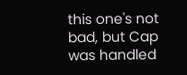this one's not bad, but Cap was handled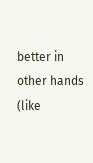better in other hands (like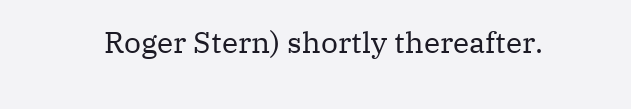Roger Stern) shortly thereafter.